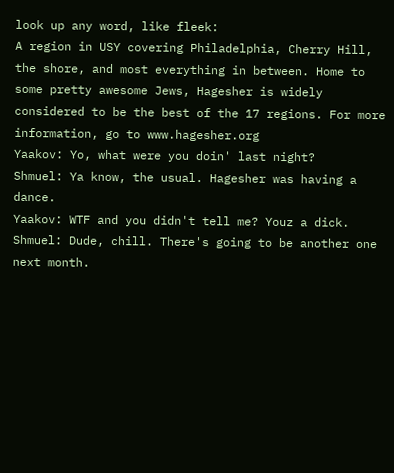look up any word, like fleek:
A region in USY covering Philadelphia, Cherry Hill, the shore, and most everything in between. Home to some pretty awesome Jews, Hagesher is widely considered to be the best of the 17 regions. For more information, go to www.hagesher.org
Yaakov: Yo, what were you doin' last night?
Shmuel: Ya know, the usual. Hagesher was having a dance.
Yaakov: WTF and you didn't tell me? Youz a dick.
Shmuel: Dude, chill. There's going to be another one next month.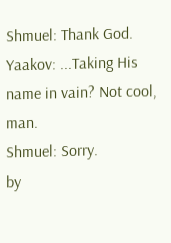Shmuel: Thank God.
Yaakov: ...Taking His name in vain? Not cool, man.
Shmuel: Sorry.
by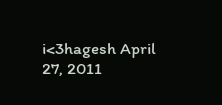i<3hagesh April 27, 2011